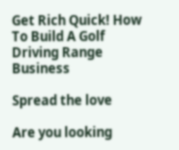Get Rich Quick! How To Build A Golf Driving Range Business

Spread the love

Are you looking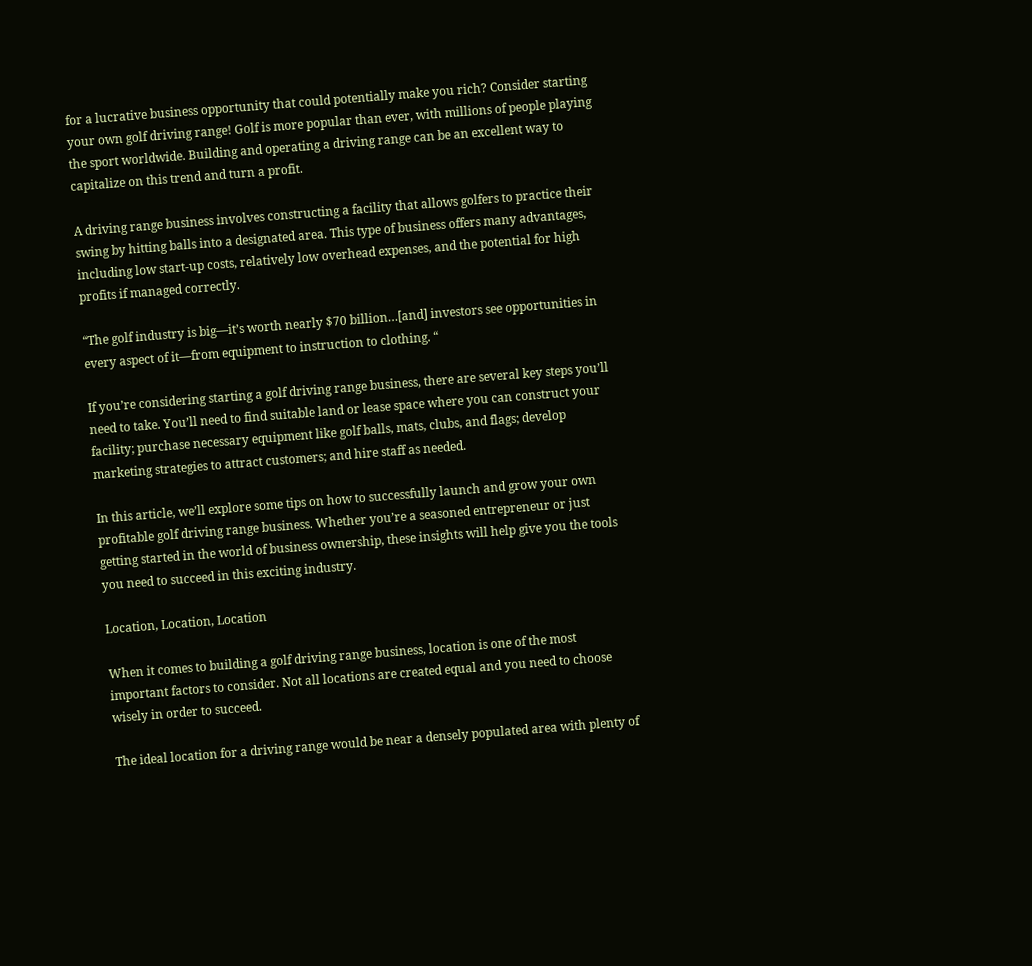for a lucrative business opportunity that could potentially make you rich? Consider starting your own golf driving range! Golf is more popular than ever, with millions of people playing the sport worldwide. Building and operating a driving range can be an excellent way to capitalize on this trend and turn a profit.

A driving range business involves constructing a facility that allows golfers to practice their swing by hitting balls into a designated area. This type of business offers many advantages, including low start-up costs, relatively low overhead expenses, and the potential for high profits if managed correctly.

“The golf industry is big—it’s worth nearly $70 billion…[and] investors see opportunities in every aspect of it—from equipment to instruction to clothing. “

If you’re considering starting a golf driving range business, there are several key steps you’ll need to take. You’ll need to find suitable land or lease space where you can construct your facility; purchase necessary equipment like golf balls, mats, clubs, and flags; develop marketing strategies to attract customers; and hire staff as needed.

In this article, we’ll explore some tips on how to successfully launch and grow your own profitable golf driving range business. Whether you’re a seasoned entrepreneur or just getting started in the world of business ownership, these insights will help give you the tools you need to succeed in this exciting industry.

Location, Location, Location

When it comes to building a golf driving range business, location is one of the most important factors to consider. Not all locations are created equal and you need to choose wisely in order to succeed.

The ideal location for a driving range would be near a densely populated area with plenty of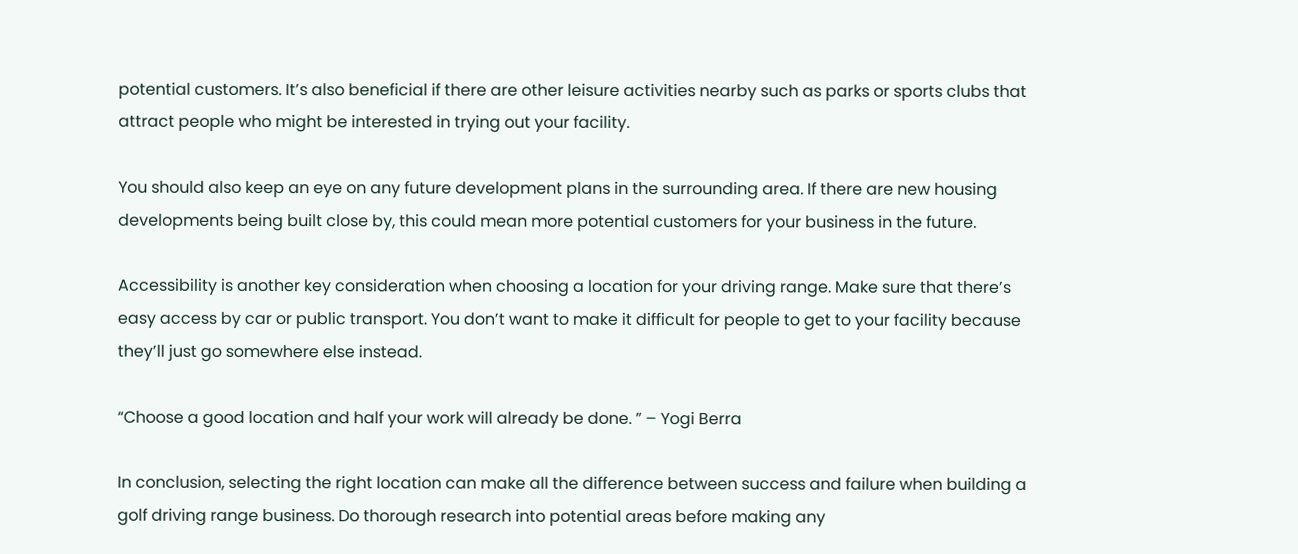potential customers. It’s also beneficial if there are other leisure activities nearby such as parks or sports clubs that attract people who might be interested in trying out your facility.

You should also keep an eye on any future development plans in the surrounding area. If there are new housing developments being built close by, this could mean more potential customers for your business in the future.

Accessibility is another key consideration when choosing a location for your driving range. Make sure that there’s easy access by car or public transport. You don’t want to make it difficult for people to get to your facility because they’ll just go somewhere else instead.

“Choose a good location and half your work will already be done. ” – Yogi Berra

In conclusion, selecting the right location can make all the difference between success and failure when building a golf driving range business. Do thorough research into potential areas before making any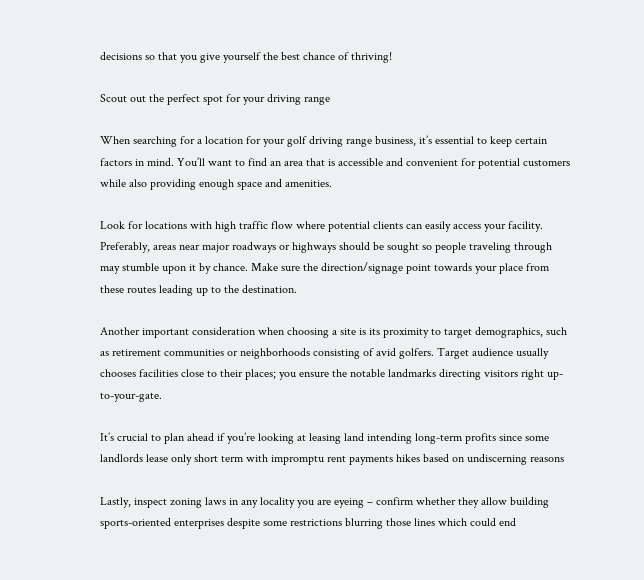decisions so that you give yourself the best chance of thriving!

Scout out the perfect spot for your driving range

When searching for a location for your golf driving range business, it’s essential to keep certain factors in mind. You’ll want to find an area that is accessible and convenient for potential customers while also providing enough space and amenities.

Look for locations with high traffic flow where potential clients can easily access your facility. Preferably, areas near major roadways or highways should be sought so people traveling through may stumble upon it by chance. Make sure the direction/signage point towards your place from these routes leading up to the destination.

Another important consideration when choosing a site is its proximity to target demographics, such as retirement communities or neighborhoods consisting of avid golfers. Target audience usually chooses facilities close to their places; you ensure the notable landmarks directing visitors right up-to-your-gate.

It’s crucial to plan ahead if you’re looking at leasing land intending long-term profits since some landlords lease only short term with impromptu rent payments hikes based on undiscerning reasons

Lastly, inspect zoning laws in any locality you are eyeing – confirm whether they allow building sports-oriented enterprises despite some restrictions blurring those lines which could end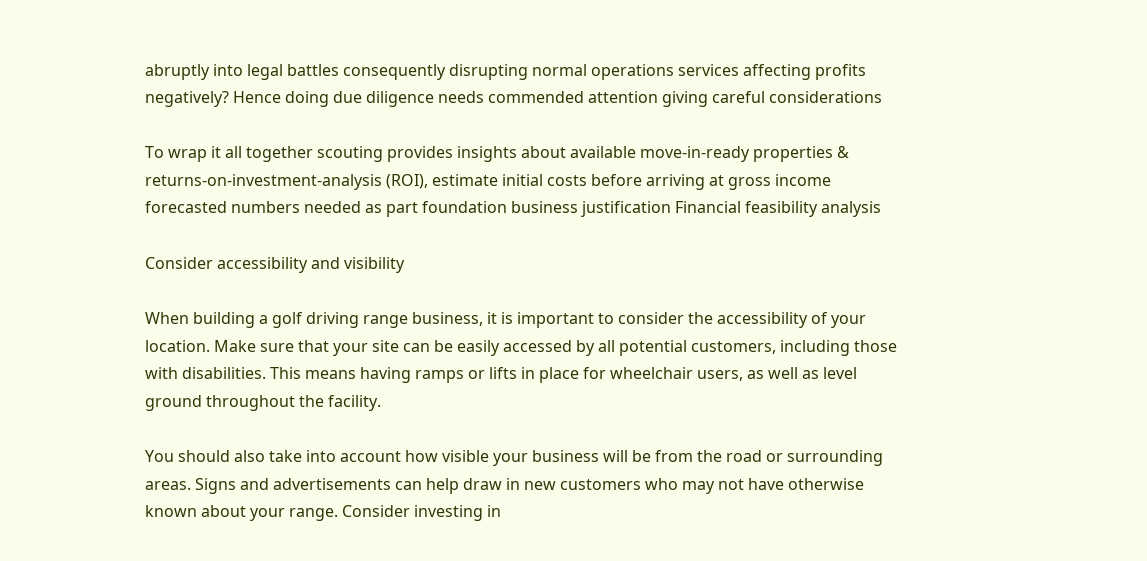abruptly into legal battles consequently disrupting normal operations services affecting profits negatively? Hence doing due diligence needs commended attention giving careful considerations

To wrap it all together scouting provides insights about available move-in-ready properties & returns-on-investment-analysis (ROI), estimate initial costs before arriving at gross income forecasted numbers needed as part foundation business justification Financial feasibility analysis

Consider accessibility and visibility

When building a golf driving range business, it is important to consider the accessibility of your location. Make sure that your site can be easily accessed by all potential customers, including those with disabilities. This means having ramps or lifts in place for wheelchair users, as well as level ground throughout the facility.

You should also take into account how visible your business will be from the road or surrounding areas. Signs and advertisements can help draw in new customers who may not have otherwise known about your range. Consider investing in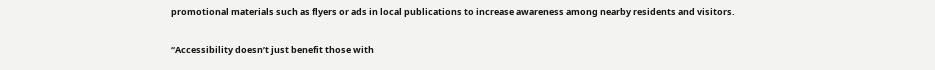promotional materials such as flyers or ads in local publications to increase awareness among nearby residents and visitors.

“Accessibility doesn’t just benefit those with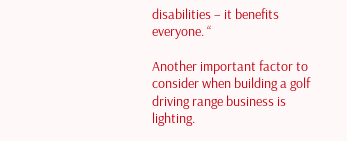disabilities – it benefits everyone. “

Another important factor to consider when building a golf driving range business is lighting.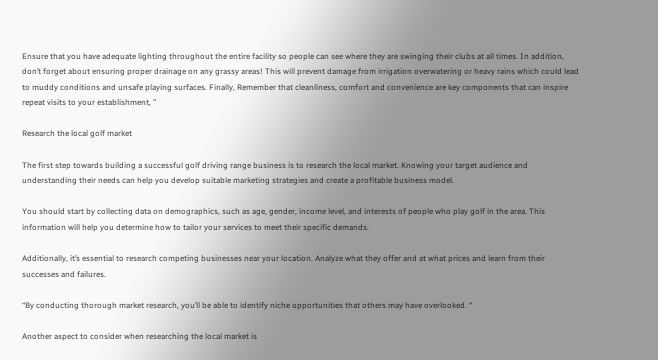Ensure that you have adequate lighting throughout the entire facility so people can see where they are swinging their clubs at all times. In addition, don’t forget about ensuring proper drainage on any grassy areas! This will prevent damage from irrigation overwatering or heavy rains which could lead to muddy conditions and unsafe playing surfaces. Finally, Remember that cleanliness, comfort and convenience are key components that can inspire repeat visits to your establishment, ”

Research the local golf market

The first step towards building a successful golf driving range business is to research the local market. Knowing your target audience and understanding their needs can help you develop suitable marketing strategies and create a profitable business model.

You should start by collecting data on demographics, such as age, gender, income level, and interests of people who play golf in the area. This information will help you determine how to tailor your services to meet their specific demands.

Additionally, it’s essential to research competing businesses near your location. Analyze what they offer and at what prices and learn from their successes and failures.

“By conducting thorough market research, you’ll be able to identify niche opportunities that others may have overlooked. “

Another aspect to consider when researching the local market is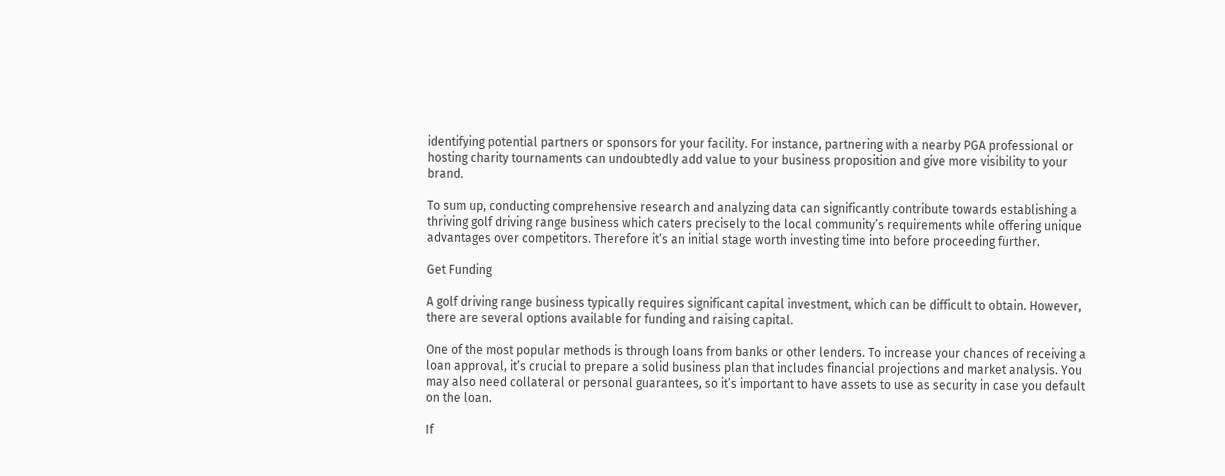identifying potential partners or sponsors for your facility. For instance, partnering with a nearby PGA professional or hosting charity tournaments can undoubtedly add value to your business proposition and give more visibility to your brand.

To sum up, conducting comprehensive research and analyzing data can significantly contribute towards establishing a thriving golf driving range business which caters precisely to the local community’s requirements while offering unique advantages over competitors. Therefore it’s an initial stage worth investing time into before proceeding further.

Get Funding

A golf driving range business typically requires significant capital investment, which can be difficult to obtain. However, there are several options available for funding and raising capital.

One of the most popular methods is through loans from banks or other lenders. To increase your chances of receiving a loan approval, it’s crucial to prepare a solid business plan that includes financial projections and market analysis. You may also need collateral or personal guarantees, so it’s important to have assets to use as security in case you default on the loan.

If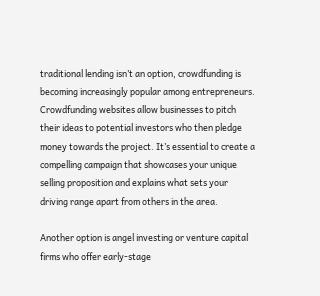traditional lending isn’t an option, crowdfunding is becoming increasingly popular among entrepreneurs. Crowdfunding websites allow businesses to pitch their ideas to potential investors who then pledge money towards the project. It’s essential to create a compelling campaign that showcases your unique selling proposition and explains what sets your driving range apart from others in the area.

Another option is angel investing or venture capital firms who offer early-stage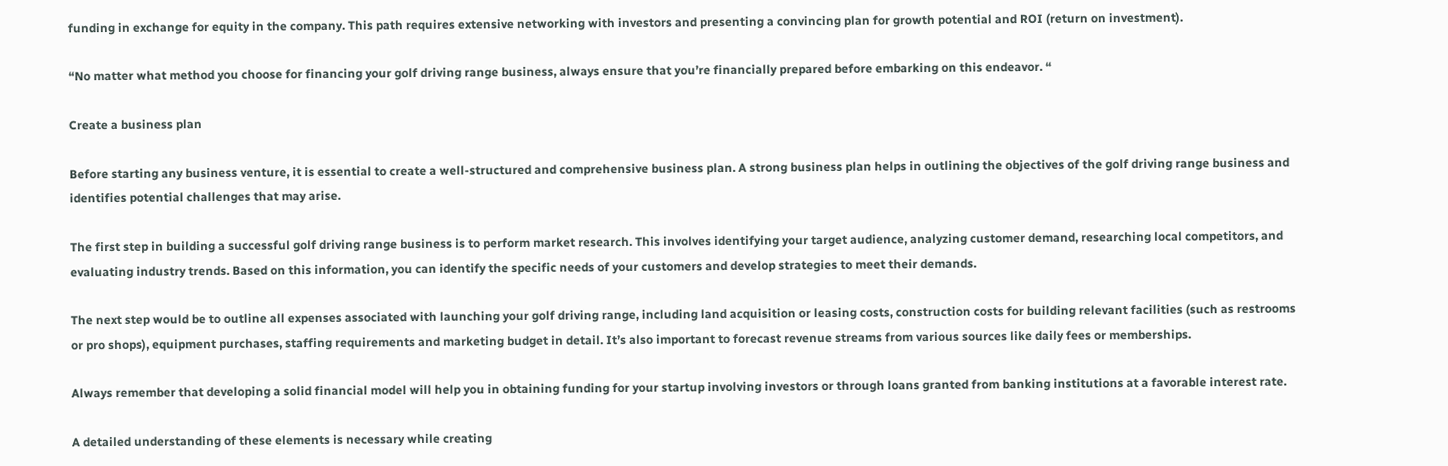funding in exchange for equity in the company. This path requires extensive networking with investors and presenting a convincing plan for growth potential and ROI (return on investment).

“No matter what method you choose for financing your golf driving range business, always ensure that you’re financially prepared before embarking on this endeavor. “

Create a business plan

Before starting any business venture, it is essential to create a well-structured and comprehensive business plan. A strong business plan helps in outlining the objectives of the golf driving range business and identifies potential challenges that may arise.

The first step in building a successful golf driving range business is to perform market research. This involves identifying your target audience, analyzing customer demand, researching local competitors, and evaluating industry trends. Based on this information, you can identify the specific needs of your customers and develop strategies to meet their demands.

The next step would be to outline all expenses associated with launching your golf driving range, including land acquisition or leasing costs, construction costs for building relevant facilities (such as restrooms or pro shops), equipment purchases, staffing requirements and marketing budget in detail. It’s also important to forecast revenue streams from various sources like daily fees or memberships.

Always remember that developing a solid financial model will help you in obtaining funding for your startup involving investors or through loans granted from banking institutions at a favorable interest rate.

A detailed understanding of these elements is necessary while creating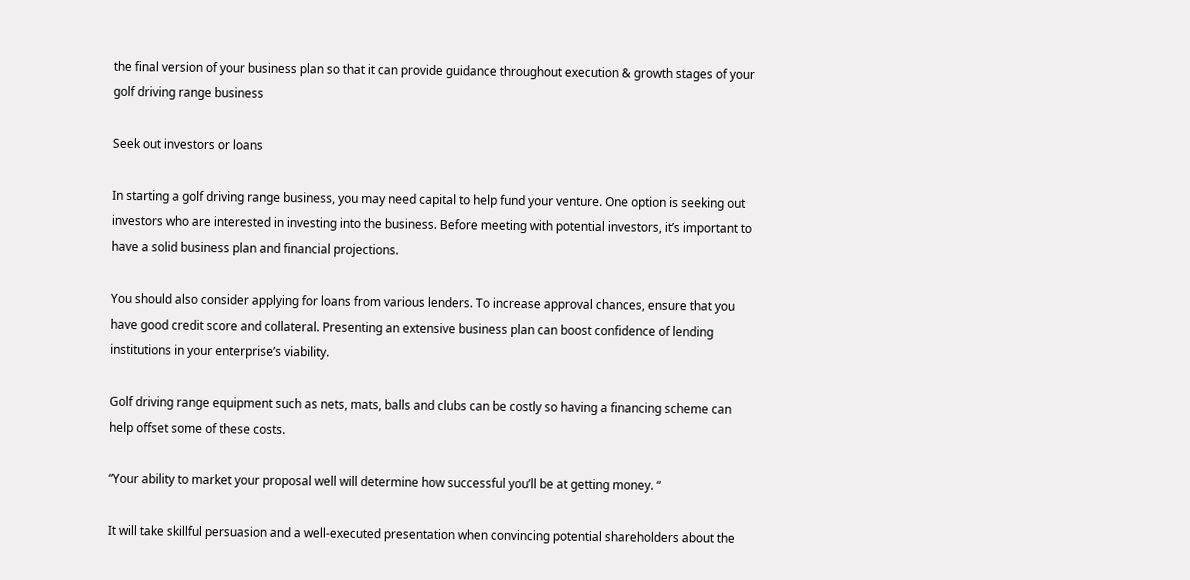the final version of your business plan so that it can provide guidance throughout execution & growth stages of your golf driving range business

Seek out investors or loans

In starting a golf driving range business, you may need capital to help fund your venture. One option is seeking out investors who are interested in investing into the business. Before meeting with potential investors, it’s important to have a solid business plan and financial projections.

You should also consider applying for loans from various lenders. To increase approval chances, ensure that you have good credit score and collateral. Presenting an extensive business plan can boost confidence of lending institutions in your enterprise’s viability.

Golf driving range equipment such as nets, mats, balls and clubs can be costly so having a financing scheme can help offset some of these costs.

“Your ability to market your proposal well will determine how successful you’ll be at getting money. “

It will take skillful persuasion and a well-executed presentation when convincing potential shareholders about the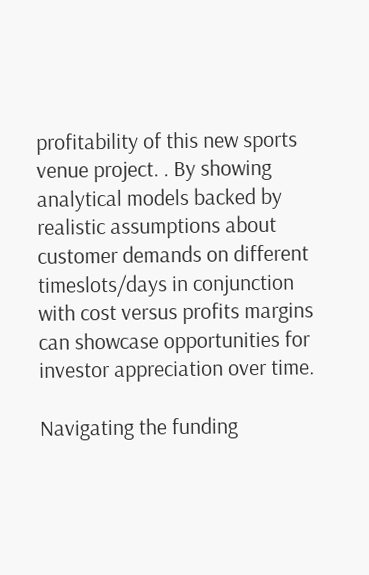profitability of this new sports venue project. . By showing analytical models backed by realistic assumptions about customer demands on different timeslots/days in conjunction with cost versus profits margins can showcase opportunities for investor appreciation over time.

Navigating the funding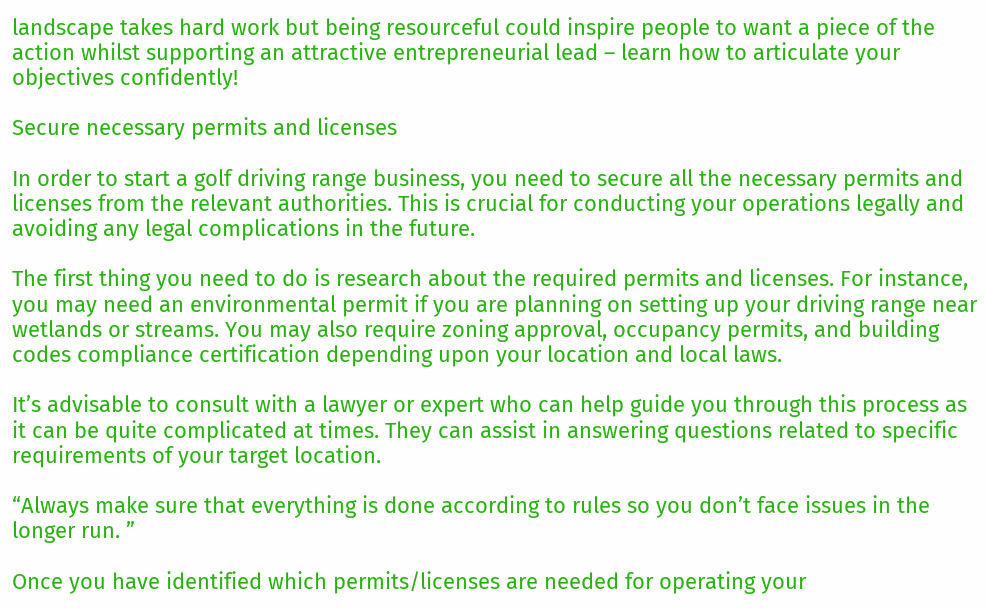landscape takes hard work but being resourceful could inspire people to want a piece of the action whilst supporting an attractive entrepreneurial lead – learn how to articulate your objectives confidently!

Secure necessary permits and licenses

In order to start a golf driving range business, you need to secure all the necessary permits and licenses from the relevant authorities. This is crucial for conducting your operations legally and avoiding any legal complications in the future.

The first thing you need to do is research about the required permits and licenses. For instance, you may need an environmental permit if you are planning on setting up your driving range near wetlands or streams. You may also require zoning approval, occupancy permits, and building codes compliance certification depending upon your location and local laws.

It’s advisable to consult with a lawyer or expert who can help guide you through this process as it can be quite complicated at times. They can assist in answering questions related to specific requirements of your target location.

“Always make sure that everything is done according to rules so you don’t face issues in the longer run. ”

Once you have identified which permits/licenses are needed for operating your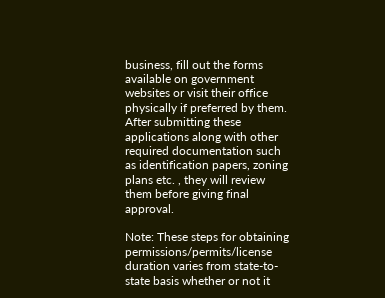business, fill out the forms available on government websites or visit their office physically if preferred by them. After submitting these applications along with other required documentation such as identification papers, zoning plans etc. , they will review them before giving final approval.

Note: These steps for obtaining permissions/permits/license duration varies from state-to-state basis whether or not it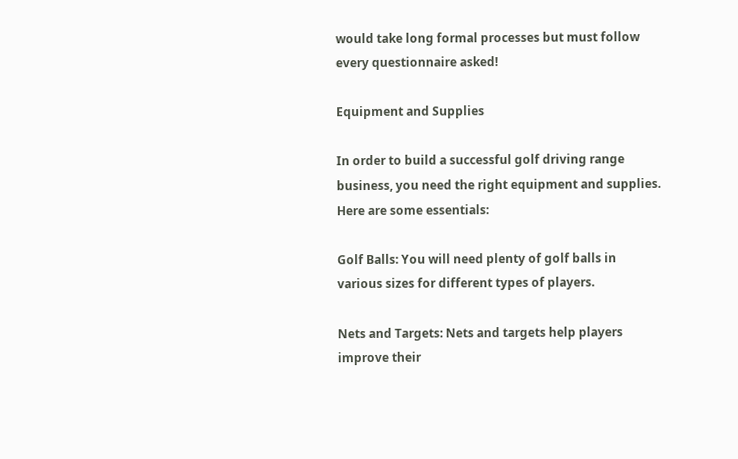would take long formal processes but must follow every questionnaire asked!

Equipment and Supplies

In order to build a successful golf driving range business, you need the right equipment and supplies. Here are some essentials:

Golf Balls: You will need plenty of golf balls in various sizes for different types of players.

Nets and Targets: Nets and targets help players improve their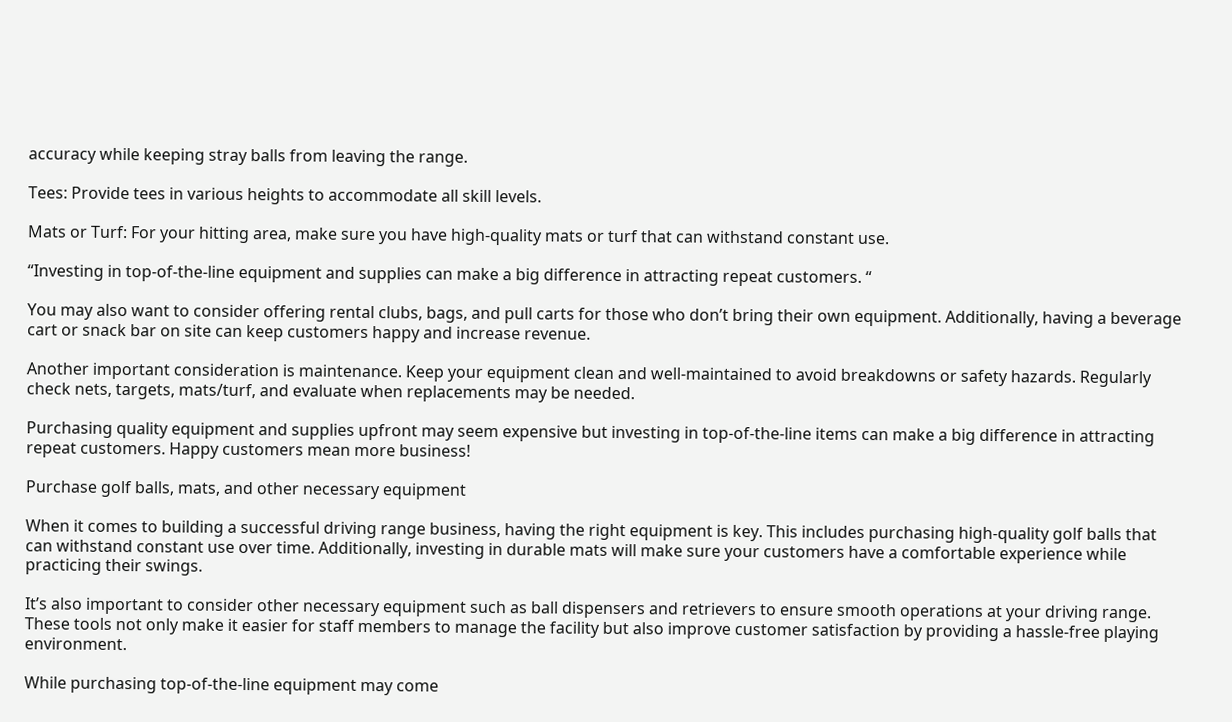accuracy while keeping stray balls from leaving the range.

Tees: Provide tees in various heights to accommodate all skill levels.

Mats or Turf: For your hitting area, make sure you have high-quality mats or turf that can withstand constant use.

“Investing in top-of-the-line equipment and supplies can make a big difference in attracting repeat customers. “

You may also want to consider offering rental clubs, bags, and pull carts for those who don’t bring their own equipment. Additionally, having a beverage cart or snack bar on site can keep customers happy and increase revenue.

Another important consideration is maintenance. Keep your equipment clean and well-maintained to avoid breakdowns or safety hazards. Regularly check nets, targets, mats/turf, and evaluate when replacements may be needed.

Purchasing quality equipment and supplies upfront may seem expensive but investing in top-of-the-line items can make a big difference in attracting repeat customers. Happy customers mean more business!

Purchase golf balls, mats, and other necessary equipment

When it comes to building a successful driving range business, having the right equipment is key. This includes purchasing high-quality golf balls that can withstand constant use over time. Additionally, investing in durable mats will make sure your customers have a comfortable experience while practicing their swings.

It’s also important to consider other necessary equipment such as ball dispensers and retrievers to ensure smooth operations at your driving range. These tools not only make it easier for staff members to manage the facility but also improve customer satisfaction by providing a hassle-free playing environment.

While purchasing top-of-the-line equipment may come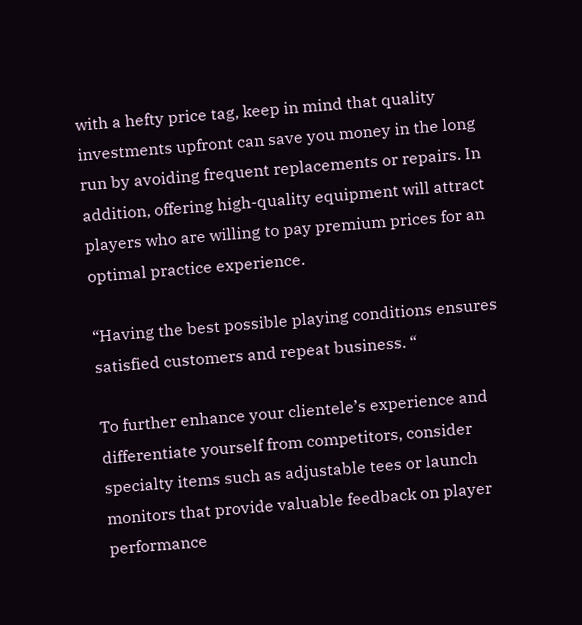with a hefty price tag, keep in mind that quality investments upfront can save you money in the long run by avoiding frequent replacements or repairs. In addition, offering high-quality equipment will attract players who are willing to pay premium prices for an optimal practice experience.

“Having the best possible playing conditions ensures satisfied customers and repeat business. “

To further enhance your clientele’s experience and differentiate yourself from competitors, consider specialty items such as adjustable tees or launch monitors that provide valuable feedback on player performance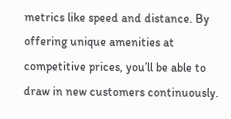metrics like speed and distance. By offering unique amenities at competitive prices, you’ll be able to draw in new customers continuously.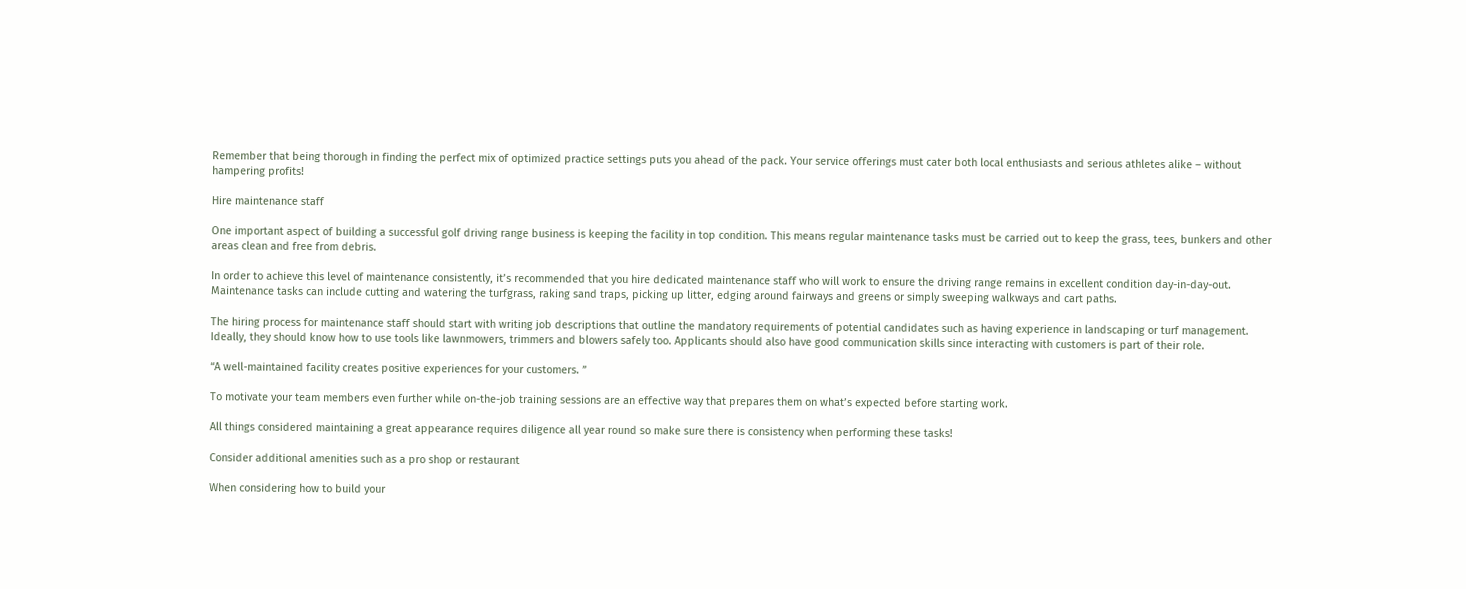Remember that being thorough in finding the perfect mix of optimized practice settings puts you ahead of the pack. Your service offerings must cater both local enthusiasts and serious athletes alike – without hampering profits!

Hire maintenance staff

One important aspect of building a successful golf driving range business is keeping the facility in top condition. This means regular maintenance tasks must be carried out to keep the grass, tees, bunkers and other areas clean and free from debris.

In order to achieve this level of maintenance consistently, it’s recommended that you hire dedicated maintenance staff who will work to ensure the driving range remains in excellent condition day-in-day-out. Maintenance tasks can include cutting and watering the turfgrass, raking sand traps, picking up litter, edging around fairways and greens or simply sweeping walkways and cart paths.

The hiring process for maintenance staff should start with writing job descriptions that outline the mandatory requirements of potential candidates such as having experience in landscaping or turf management. Ideally, they should know how to use tools like lawnmowers, trimmers and blowers safely too. Applicants should also have good communication skills since interacting with customers is part of their role.

“A well-maintained facility creates positive experiences for your customers. ”

To motivate your team members even further while on-the-job training sessions are an effective way that prepares them on what’s expected before starting work.

All things considered maintaining a great appearance requires diligence all year round so make sure there is consistency when performing these tasks!

Consider additional amenities such as a pro shop or restaurant

When considering how to build your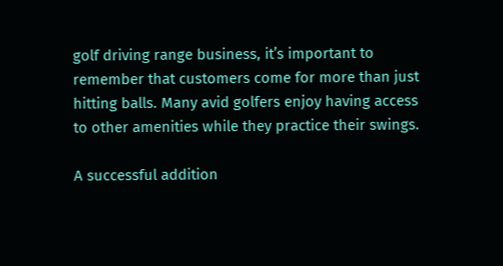golf driving range business, it’s important to remember that customers come for more than just hitting balls. Many avid golfers enjoy having access to other amenities while they practice their swings.

A successful addition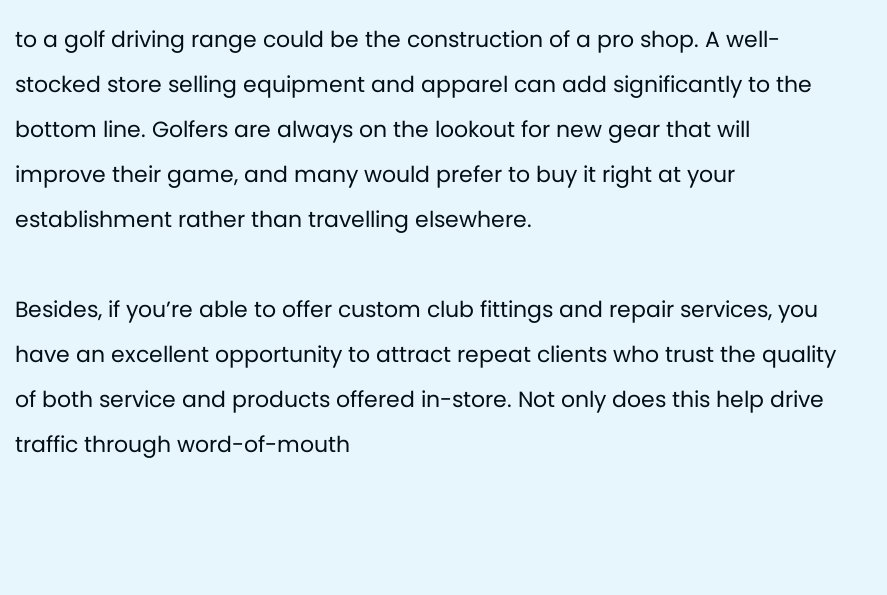to a golf driving range could be the construction of a pro shop. A well-stocked store selling equipment and apparel can add significantly to the bottom line. Golfers are always on the lookout for new gear that will improve their game, and many would prefer to buy it right at your establishment rather than travelling elsewhere.

Besides, if you’re able to offer custom club fittings and repair services, you have an excellent opportunity to attract repeat clients who trust the quality of both service and products offered in-store. Not only does this help drive traffic through word-of-mouth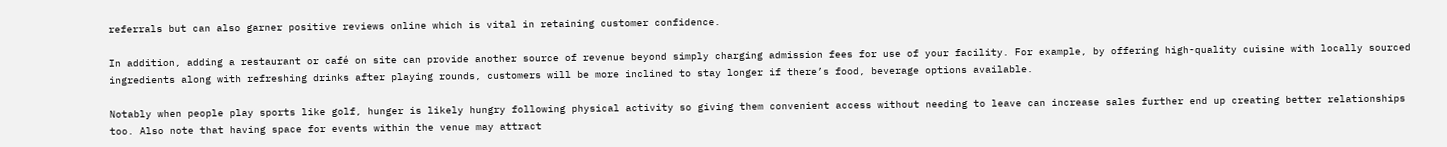referrals but can also garner positive reviews online which is vital in retaining customer confidence.

In addition, adding a restaurant or café on site can provide another source of revenue beyond simply charging admission fees for use of your facility. For example, by offering high-quality cuisine with locally sourced ingredients along with refreshing drinks after playing rounds, customers will be more inclined to stay longer if there’s food, beverage options available.

Notably when people play sports like golf, hunger is likely hungry following physical activity so giving them convenient access without needing to leave can increase sales further end up creating better relationships too. Also note that having space for events within the venue may attract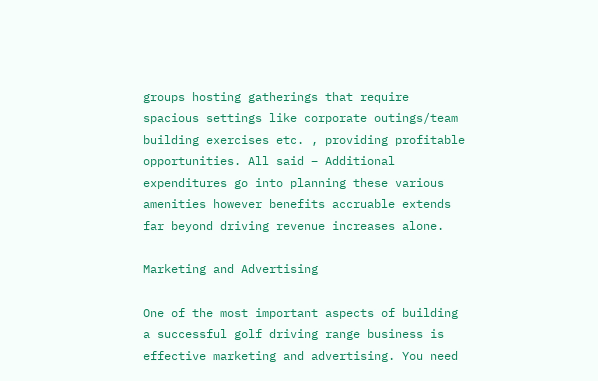groups hosting gatherings that require spacious settings like corporate outings/team building exercises etc. , providing profitable opportunities. All said – Additional expenditures go into planning these various amenities however benefits accruable extends far beyond driving revenue increases alone.

Marketing and Advertising

One of the most important aspects of building a successful golf driving range business is effective marketing and advertising. You need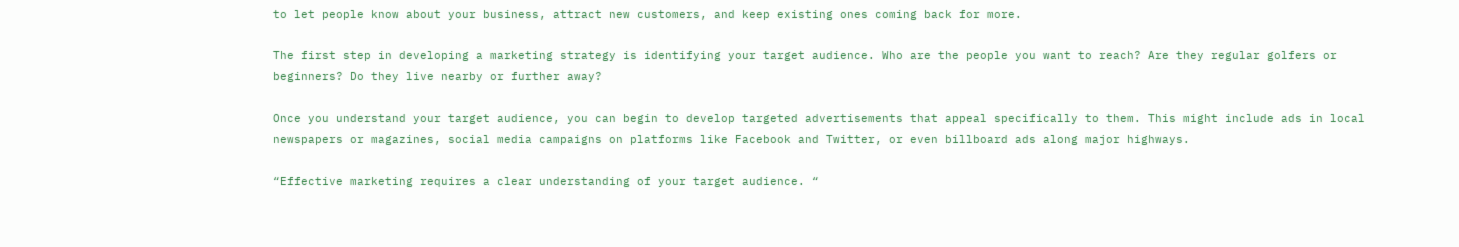to let people know about your business, attract new customers, and keep existing ones coming back for more.

The first step in developing a marketing strategy is identifying your target audience. Who are the people you want to reach? Are they regular golfers or beginners? Do they live nearby or further away?

Once you understand your target audience, you can begin to develop targeted advertisements that appeal specifically to them. This might include ads in local newspapers or magazines, social media campaigns on platforms like Facebook and Twitter, or even billboard ads along major highways.

“Effective marketing requires a clear understanding of your target audience. “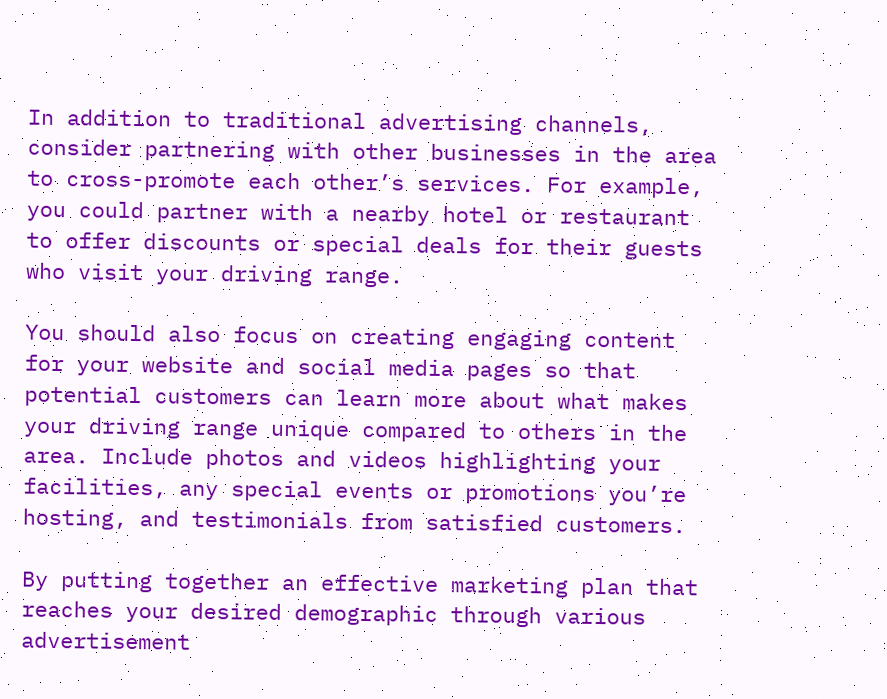In addition to traditional advertising channels, consider partnering with other businesses in the area to cross-promote each other’s services. For example, you could partner with a nearby hotel or restaurant to offer discounts or special deals for their guests who visit your driving range.

You should also focus on creating engaging content for your website and social media pages so that potential customers can learn more about what makes your driving range unique compared to others in the area. Include photos and videos highlighting your facilities, any special events or promotions you’re hosting, and testimonials from satisfied customers.

By putting together an effective marketing plan that reaches your desired demographic through various advertisement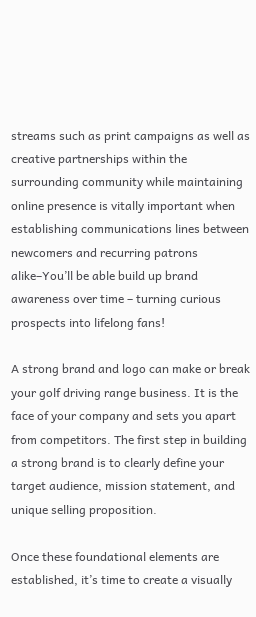streams such as print campaigns as well as creative partnerships within the surrounding community while maintaining online presence is vitally important when establishing communications lines between newcomers and recurring patrons alike–You’ll be able build up brand awareness over time – turning curious prospects into lifelong fans!

A strong brand and logo can make or break your golf driving range business. It is the face of your company and sets you apart from competitors. The first step in building a strong brand is to clearly define your target audience, mission statement, and unique selling proposition.

Once these foundational elements are established, it’s time to create a visually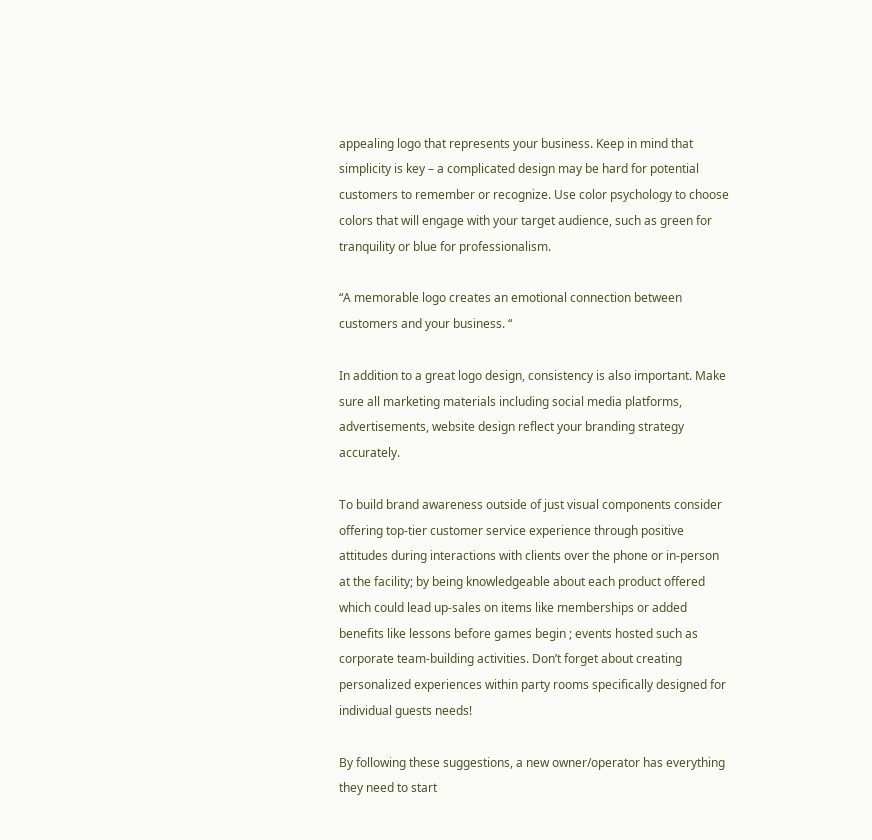appealing logo that represents your business. Keep in mind that simplicity is key – a complicated design may be hard for potential customers to remember or recognize. Use color psychology to choose colors that will engage with your target audience, such as green for tranquility or blue for professionalism.

“A memorable logo creates an emotional connection between customers and your business. “

In addition to a great logo design, consistency is also important. Make sure all marketing materials including social media platforms, advertisements, website design reflect your branding strategy accurately.

To build brand awareness outside of just visual components consider offering top-tier customer service experience through positive attitudes during interactions with clients over the phone or in-person at the facility; by being knowledgeable about each product offered which could lead up-sales on items like memberships or added benefits like lessons before games begin ; events hosted such as corporate team-building activities. Don’t forget about creating personalized experiences within party rooms specifically designed for individual guests needs!

By following these suggestions, a new owner/operator has everything they need to start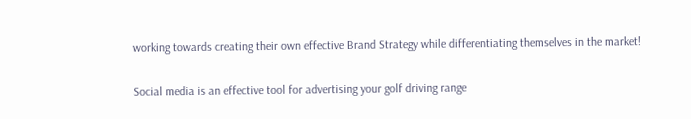working towards creating their own effective Brand Strategy while differentiating themselves in the market!

Social media is an effective tool for advertising your golf driving range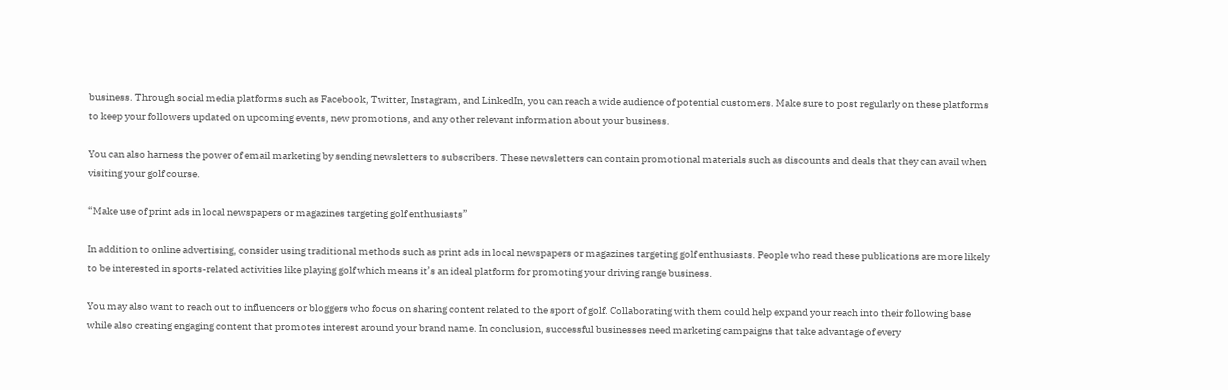business. Through social media platforms such as Facebook, Twitter, Instagram, and LinkedIn, you can reach a wide audience of potential customers. Make sure to post regularly on these platforms to keep your followers updated on upcoming events, new promotions, and any other relevant information about your business.

You can also harness the power of email marketing by sending newsletters to subscribers. These newsletters can contain promotional materials such as discounts and deals that they can avail when visiting your golf course.

“Make use of print ads in local newspapers or magazines targeting golf enthusiasts”

In addition to online advertising, consider using traditional methods such as print ads in local newspapers or magazines targeting golf enthusiasts. People who read these publications are more likely to be interested in sports-related activities like playing golf which means it’s an ideal platform for promoting your driving range business.

You may also want to reach out to influencers or bloggers who focus on sharing content related to the sport of golf. Collaborating with them could help expand your reach into their following base while also creating engaging content that promotes interest around your brand name. In conclusion, successful businesses need marketing campaigns that take advantage of every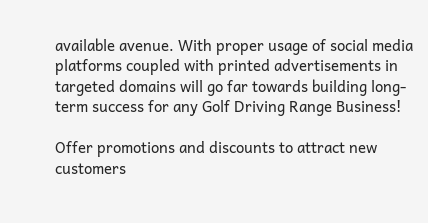available avenue. With proper usage of social media platforms coupled with printed advertisements in targeted domains will go far towards building long-term success for any Golf Driving Range Business!

Offer promotions and discounts to attract new customers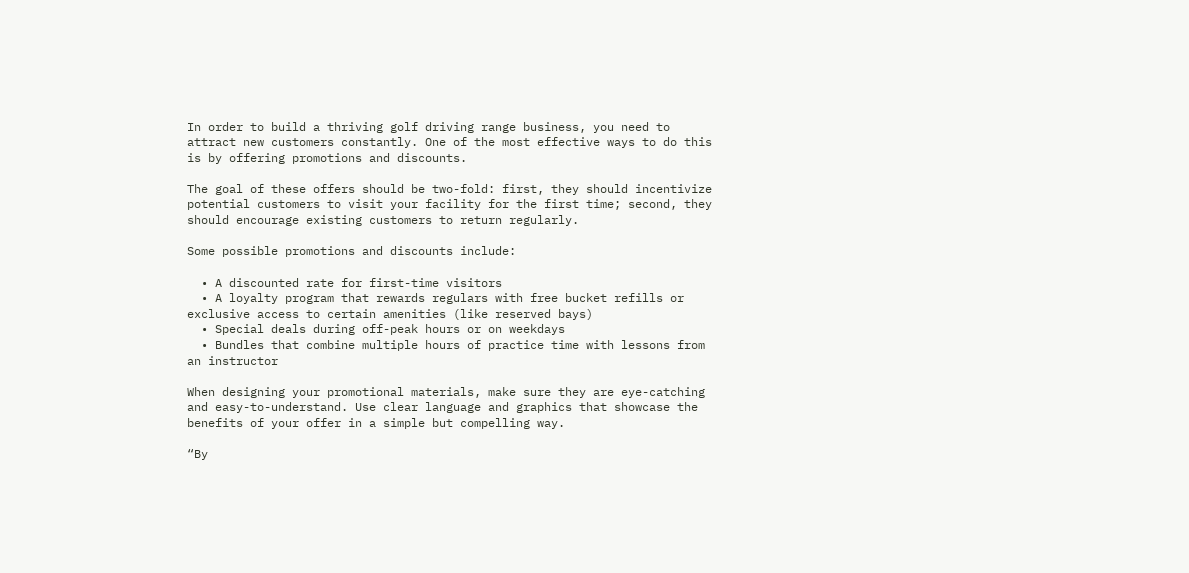In order to build a thriving golf driving range business, you need to attract new customers constantly. One of the most effective ways to do this is by offering promotions and discounts.

The goal of these offers should be two-fold: first, they should incentivize potential customers to visit your facility for the first time; second, they should encourage existing customers to return regularly.

Some possible promotions and discounts include:

  • A discounted rate for first-time visitors
  • A loyalty program that rewards regulars with free bucket refills or exclusive access to certain amenities (like reserved bays)
  • Special deals during off-peak hours or on weekdays
  • Bundles that combine multiple hours of practice time with lessons from an instructor

When designing your promotional materials, make sure they are eye-catching and easy-to-understand. Use clear language and graphics that showcase the benefits of your offer in a simple but compelling way.

“By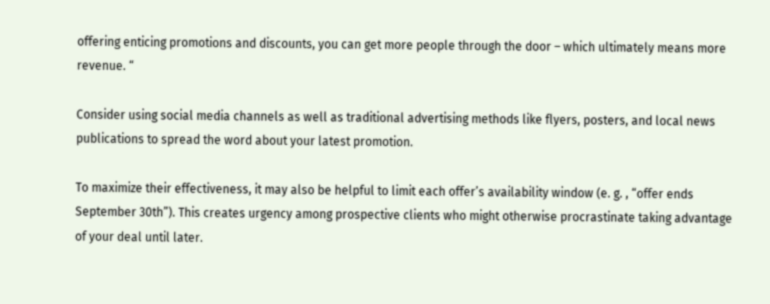offering enticing promotions and discounts, you can get more people through the door – which ultimately means more revenue. “

Consider using social media channels as well as traditional advertising methods like flyers, posters, and local news publications to spread the word about your latest promotion.

To maximize their effectiveness, it may also be helpful to limit each offer’s availability window (e. g. , “offer ends September 30th”). This creates urgency among prospective clients who might otherwise procrastinate taking advantage of your deal until later.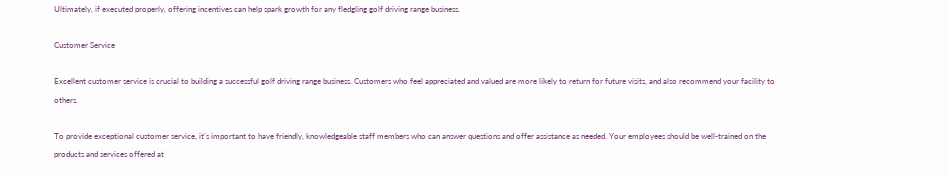Ultimately, if executed properly, offering incentives can help spark growth for any fledgling golf driving range business.

Customer Service

Excellent customer service is crucial to building a successful golf driving range business. Customers who feel appreciated and valued are more likely to return for future visits, and also recommend your facility to others.

To provide exceptional customer service, it’s important to have friendly, knowledgeable staff members who can answer questions and offer assistance as needed. Your employees should be well-trained on the products and services offered at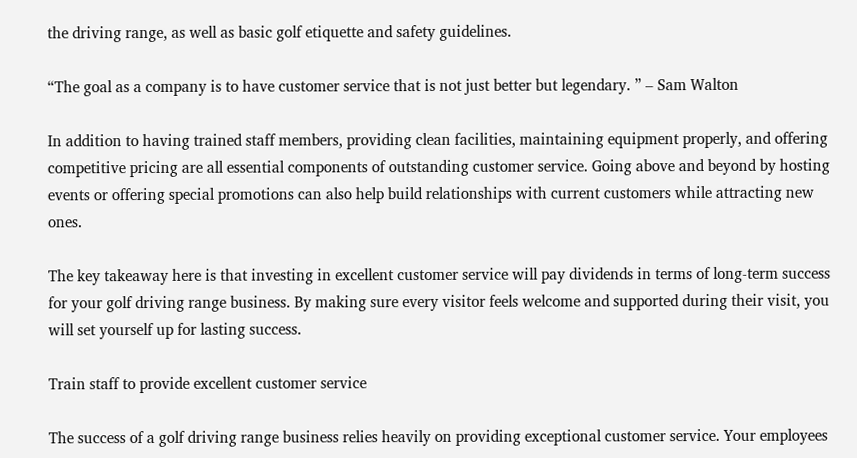the driving range, as well as basic golf etiquette and safety guidelines.

“The goal as a company is to have customer service that is not just better but legendary. ” – Sam Walton

In addition to having trained staff members, providing clean facilities, maintaining equipment properly, and offering competitive pricing are all essential components of outstanding customer service. Going above and beyond by hosting events or offering special promotions can also help build relationships with current customers while attracting new ones.

The key takeaway here is that investing in excellent customer service will pay dividends in terms of long-term success for your golf driving range business. By making sure every visitor feels welcome and supported during their visit, you will set yourself up for lasting success.

Train staff to provide excellent customer service

The success of a golf driving range business relies heavily on providing exceptional customer service. Your employees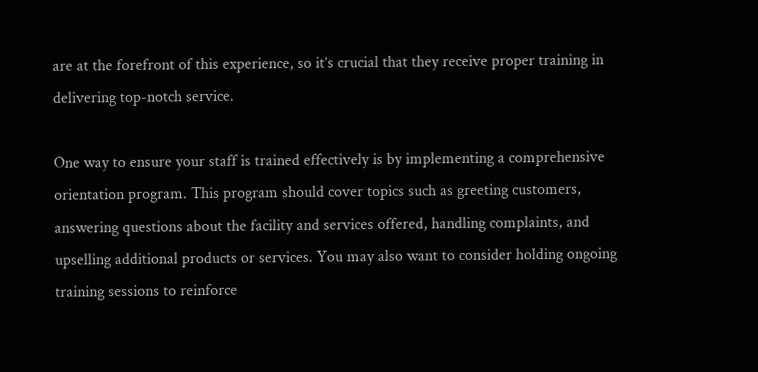are at the forefront of this experience, so it’s crucial that they receive proper training in delivering top-notch service.

One way to ensure your staff is trained effectively is by implementing a comprehensive orientation program. This program should cover topics such as greeting customers, answering questions about the facility and services offered, handling complaints, and upselling additional products or services. You may also want to consider holding ongoing training sessions to reinforce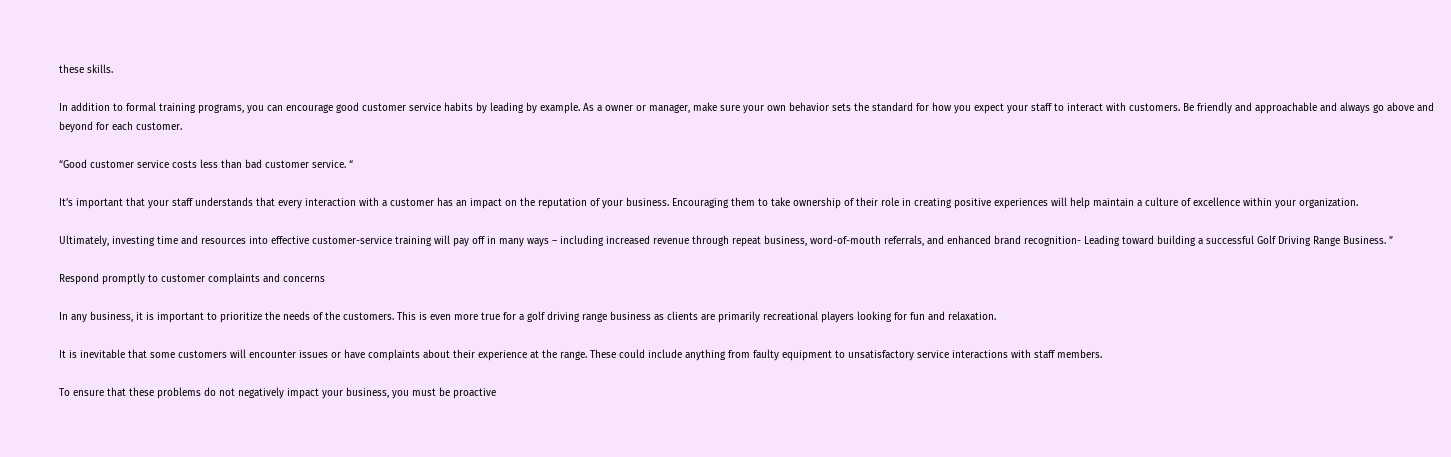these skills.

In addition to formal training programs, you can encourage good customer service habits by leading by example. As a owner or manager, make sure your own behavior sets the standard for how you expect your staff to interact with customers. Be friendly and approachable and always go above and beyond for each customer.

“Good customer service costs less than bad customer service. “

It’s important that your staff understands that every interaction with a customer has an impact on the reputation of your business. Encouraging them to take ownership of their role in creating positive experiences will help maintain a culture of excellence within your organization.

Ultimately, investing time and resources into effective customer-service training will pay off in many ways – including increased revenue through repeat business, word-of-mouth referrals, and enhanced brand recognition- Leading toward building a successful Golf Driving Range Business. ”

Respond promptly to customer complaints and concerns

In any business, it is important to prioritize the needs of the customers. This is even more true for a golf driving range business as clients are primarily recreational players looking for fun and relaxation.

It is inevitable that some customers will encounter issues or have complaints about their experience at the range. These could include anything from faulty equipment to unsatisfactory service interactions with staff members.

To ensure that these problems do not negatively impact your business, you must be proactive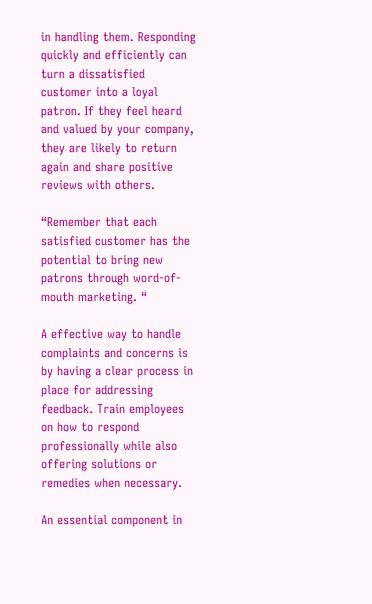in handling them. Responding quickly and efficiently can turn a dissatisfied customer into a loyal patron. If they feel heard and valued by your company, they are likely to return again and share positive reviews with others.

“Remember that each satisfied customer has the potential to bring new patrons through word-of-mouth marketing. “

A effective way to handle complaints and concerns is by having a clear process in place for addressing feedback. Train employees on how to respond professionally while also offering solutions or remedies when necessary.

An essential component in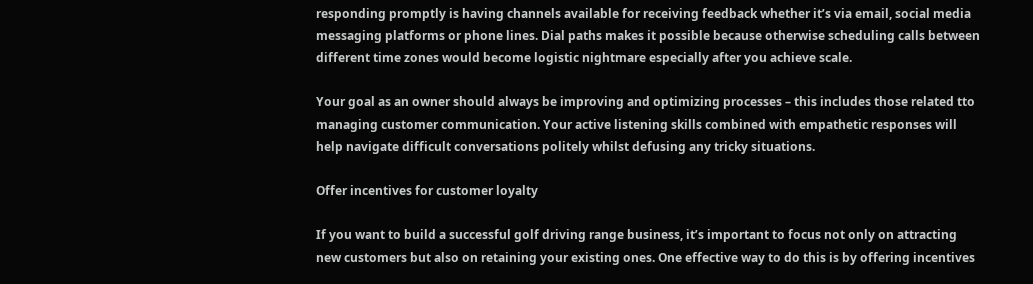responding promptly is having channels available for receiving feedback whether it’s via email, social media messaging platforms or phone lines. Dial paths makes it possible because otherwise scheduling calls between different time zones would become logistic nightmare especially after you achieve scale.

Your goal as an owner should always be improving and optimizing processes – this includes those related tto managing customer communication. Your active listening skills combined with empathetic responses will help navigate difficult conversations politely whilst defusing any tricky situations.

Offer incentives for customer loyalty

If you want to build a successful golf driving range business, it’s important to focus not only on attracting new customers but also on retaining your existing ones. One effective way to do this is by offering incentives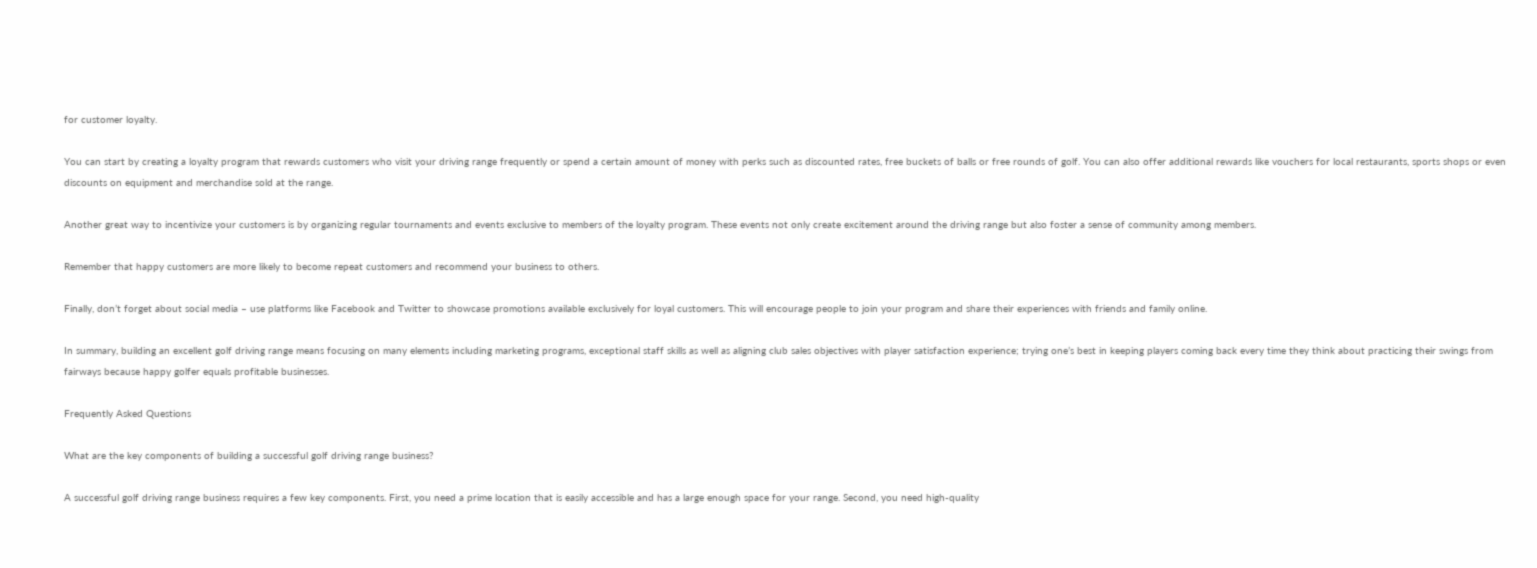for customer loyalty.

You can start by creating a loyalty program that rewards customers who visit your driving range frequently or spend a certain amount of money with perks such as discounted rates, free buckets of balls or free rounds of golf. You can also offer additional rewards like vouchers for local restaurants, sports shops or even discounts on equipment and merchandise sold at the range.

Another great way to incentivize your customers is by organizing regular tournaments and events exclusive to members of the loyalty program. These events not only create excitement around the driving range but also foster a sense of community among members.

Remember that happy customers are more likely to become repeat customers and recommend your business to others.

Finally, don’t forget about social media – use platforms like Facebook and Twitter to showcase promotions available exclusively for loyal customers. This will encourage people to join your program and share their experiences with friends and family online.

In summary, building an excellent golf driving range means focusing on many elements including marketing programs, exceptional staff skills as well as aligning club sales objectives with player satisfaction experience; trying one’s best in keeping players coming back every time they think about practicing their swings from fairways because happy golfer equals profitable businesses.

Frequently Asked Questions

What are the key components of building a successful golf driving range business?

A successful golf driving range business requires a few key components. First, you need a prime location that is easily accessible and has a large enough space for your range. Second, you need high-quality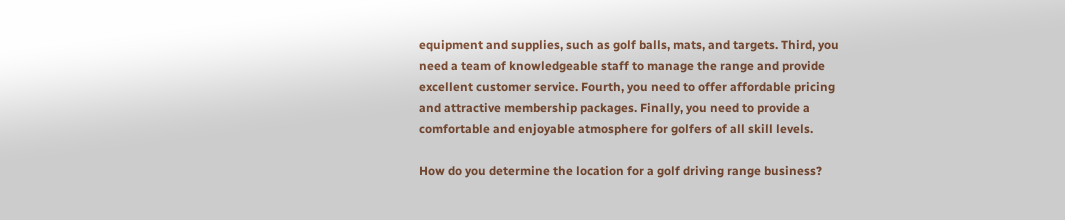equipment and supplies, such as golf balls, mats, and targets. Third, you need a team of knowledgeable staff to manage the range and provide excellent customer service. Fourth, you need to offer affordable pricing and attractive membership packages. Finally, you need to provide a comfortable and enjoyable atmosphere for golfers of all skill levels.

How do you determine the location for a golf driving range business?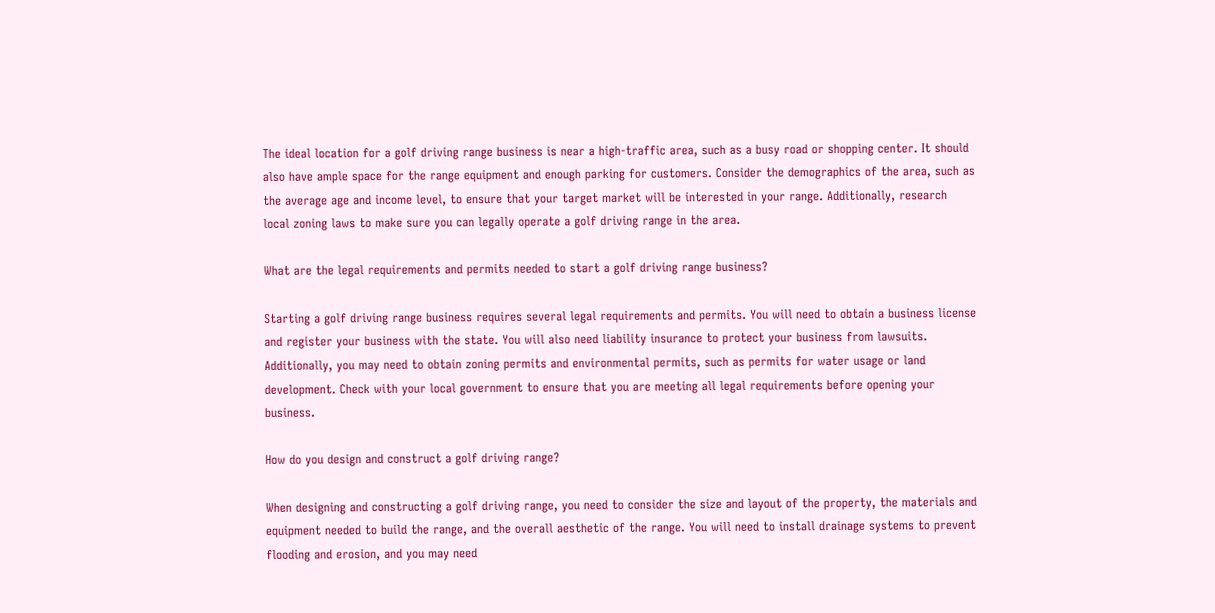The ideal location for a golf driving range business is near a high-traffic area, such as a busy road or shopping center. It should also have ample space for the range equipment and enough parking for customers. Consider the demographics of the area, such as the average age and income level, to ensure that your target market will be interested in your range. Additionally, research local zoning laws to make sure you can legally operate a golf driving range in the area.

What are the legal requirements and permits needed to start a golf driving range business?

Starting a golf driving range business requires several legal requirements and permits. You will need to obtain a business license and register your business with the state. You will also need liability insurance to protect your business from lawsuits. Additionally, you may need to obtain zoning permits and environmental permits, such as permits for water usage or land development. Check with your local government to ensure that you are meeting all legal requirements before opening your business.

How do you design and construct a golf driving range?

When designing and constructing a golf driving range, you need to consider the size and layout of the property, the materials and equipment needed to build the range, and the overall aesthetic of the range. You will need to install drainage systems to prevent flooding and erosion, and you may need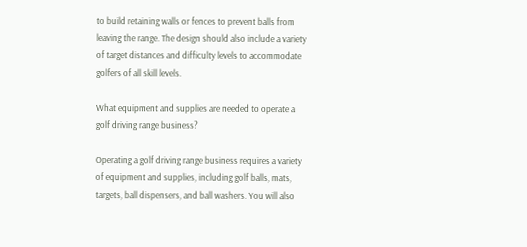to build retaining walls or fences to prevent balls from leaving the range. The design should also include a variety of target distances and difficulty levels to accommodate golfers of all skill levels.

What equipment and supplies are needed to operate a golf driving range business?

Operating a golf driving range business requires a variety of equipment and supplies, including golf balls, mats, targets, ball dispensers, and ball washers. You will also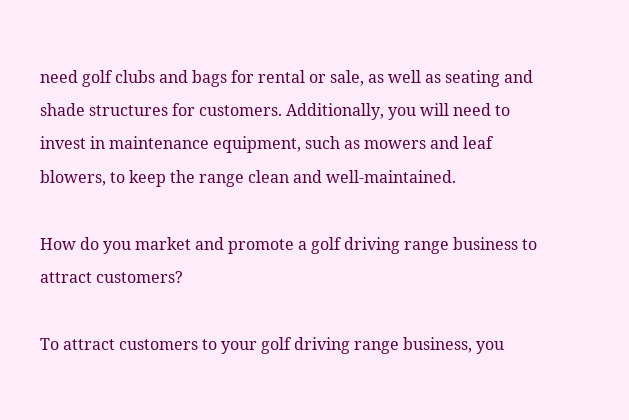need golf clubs and bags for rental or sale, as well as seating and shade structures for customers. Additionally, you will need to invest in maintenance equipment, such as mowers and leaf blowers, to keep the range clean and well-maintained.

How do you market and promote a golf driving range business to attract customers?

To attract customers to your golf driving range business, you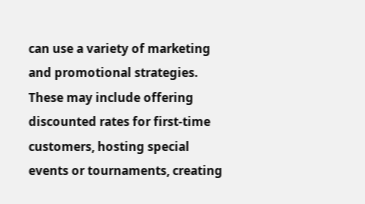can use a variety of marketing and promotional strategies. These may include offering discounted rates for first-time customers, hosting special events or tournaments, creating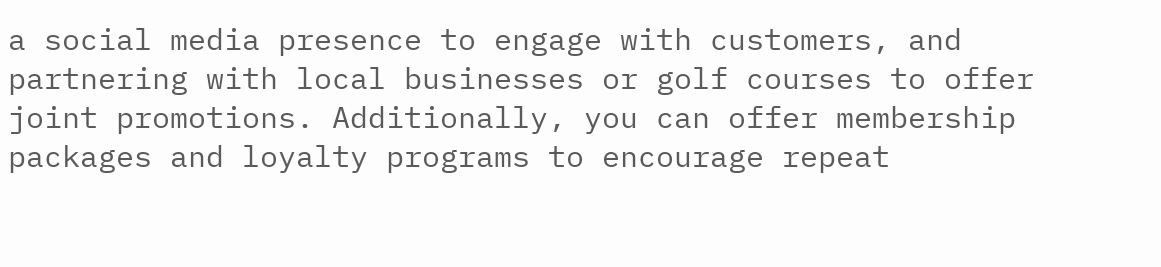a social media presence to engage with customers, and partnering with local businesses or golf courses to offer joint promotions. Additionally, you can offer membership packages and loyalty programs to encourage repeat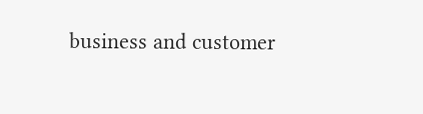business and customer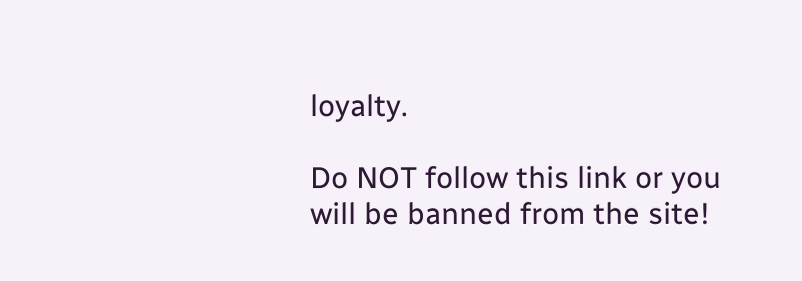loyalty.

Do NOT follow this link or you will be banned from the site!